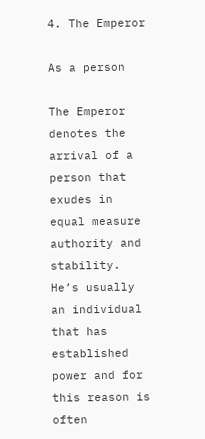4. The Emperor

As a person

The Emperor denotes the arrival of a person that exudes in equal measure authority and stability. He’s usually an individual that has established power and for this reason is often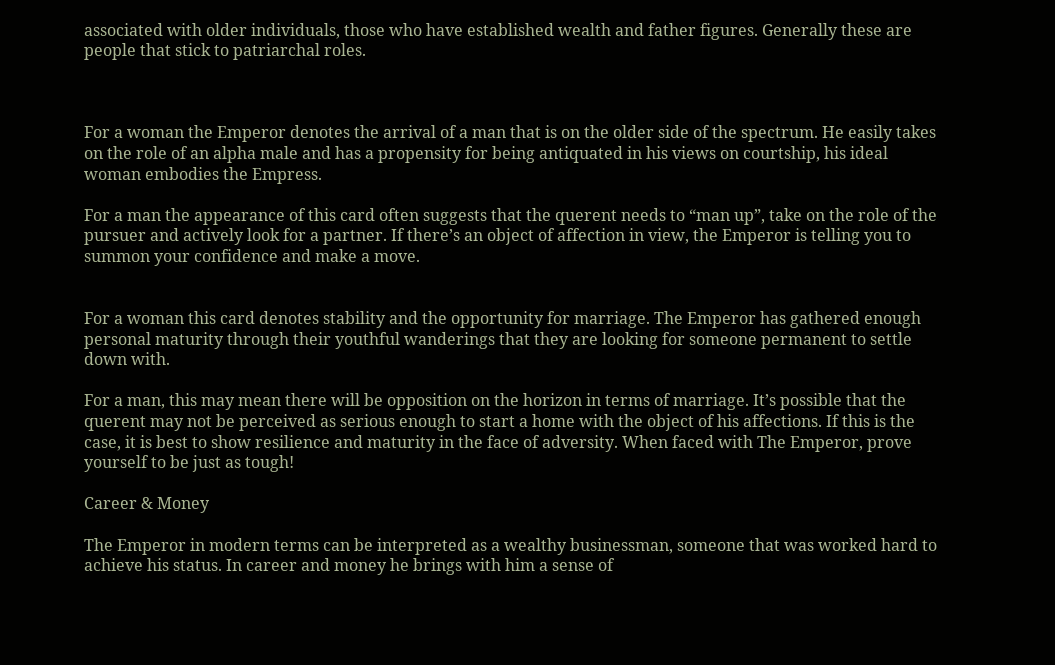associated with older individuals, those who have established wealth and father figures. Generally these are people that stick to patriarchal roles.



For a woman the Emperor denotes the arrival of a man that is on the older side of the spectrum. He easily takes on the role of an alpha male and has a propensity for being antiquated in his views on courtship, his ideal woman embodies the Empress.

For a man the appearance of this card often suggests that the querent needs to “man up”, take on the role of the pursuer and actively look for a partner. If there’s an object of affection in view, the Emperor is telling you to summon your confidence and make a move.


For a woman this card denotes stability and the opportunity for marriage. The Emperor has gathered enough personal maturity through their youthful wanderings that they are looking for someone permanent to settle down with.

For a man, this may mean there will be opposition on the horizon in terms of marriage. It’s possible that the querent may not be perceived as serious enough to start a home with the object of his affections. If this is the case, it is best to show resilience and maturity in the face of adversity. When faced with The Emperor, prove yourself to be just as tough!

Career & Money

The Emperor in modern terms can be interpreted as a wealthy businessman, someone that was worked hard to achieve his status. In career and money he brings with him a sense of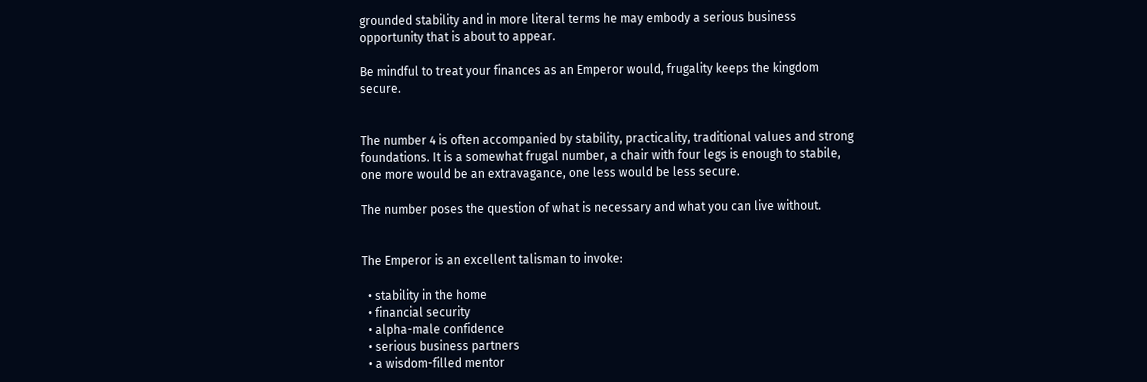grounded stability and in more literal terms he may embody a serious business opportunity that is about to appear.

Be mindful to treat your finances as an Emperor would, frugality keeps the kingdom secure.


The number 4 is often accompanied by stability, practicality, traditional values and strong foundations. It is a somewhat frugal number, a chair with four legs is enough to stabile, one more would be an extravagance, one less would be less secure.

The number poses the question of what is necessary and what you can live without.


The Emperor is an excellent talisman to invoke:

  • stability in the home
  • financial security
  • alpha-male confidence
  • serious business partners
  • a wisdom-filled mentor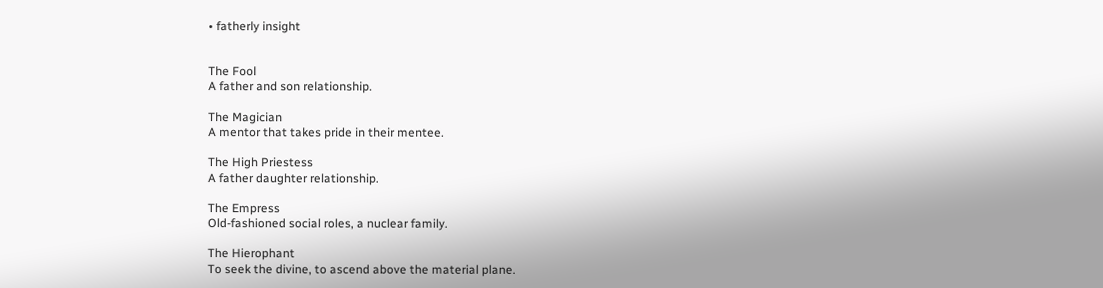• fatherly insight


The Fool
A father and son relationship.

The Magician
A mentor that takes pride in their mentee.

The High Priestess
A father daughter relationship.

The Empress
Old-fashioned social roles, a nuclear family.

The Hierophant
To seek the divine, to ascend above the material plane.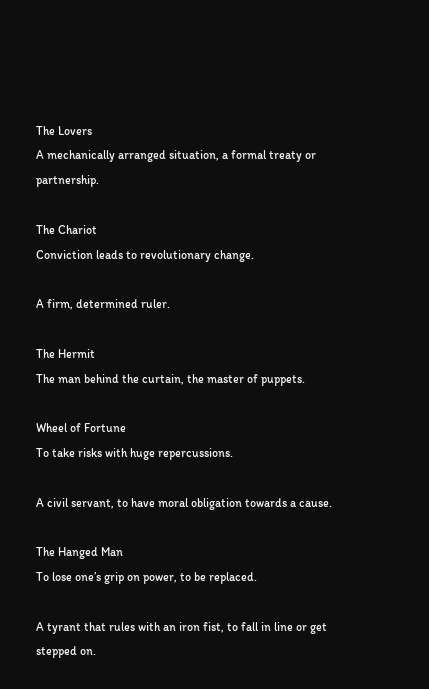The Lovers
A mechanically arranged situation, a formal treaty or partnership.

The Chariot
Conviction leads to revolutionary change.

A firm, determined ruler.

The Hermit
The man behind the curtain, the master of puppets.

Wheel of Fortune
To take risks with huge repercussions.

A civil servant, to have moral obligation towards a cause.

The Hanged Man
To lose one’s grip on power, to be replaced.

A tyrant that rules with an iron fist, to fall in line or get stepped on.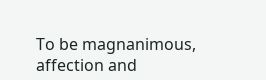To be magnanimous, affection and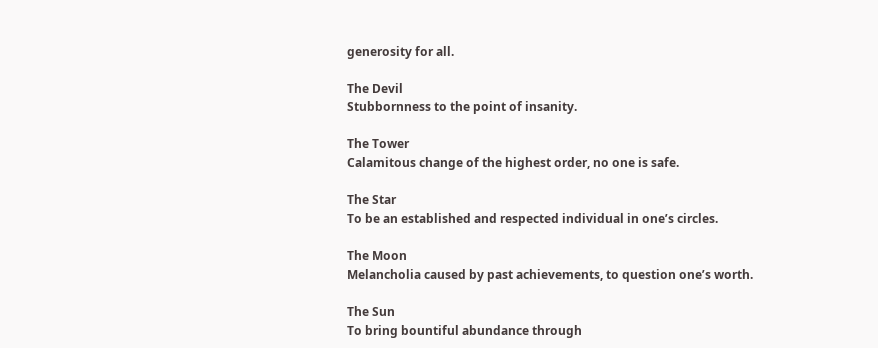generosity for all.

The Devil
Stubbornness to the point of insanity.

The Tower
Calamitous change of the highest order, no one is safe.

The Star
To be an established and respected individual in one’s circles.

The Moon
Melancholia caused by past achievements, to question one’s worth.

The Sun
To bring bountiful abundance through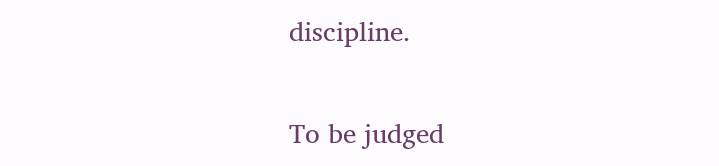discipline.

To be judged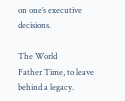on one’s executive decisions.

The World
Father Time, to leave behind a legacy.